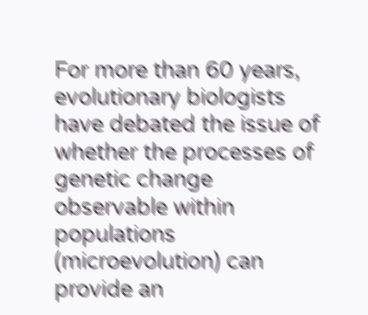For more than 60 years, evolutionary biologists have debated the issue of whether the processes of genetic change observable within populations (microevolution) can provide an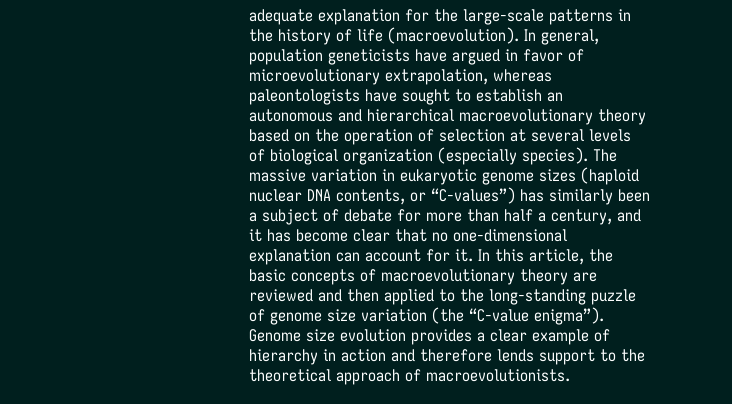adequate explanation for the large-scale patterns in the history of life (macroevolution). In general, population geneticists have argued in favor of microevolutionary extrapolation, whereas paleontologists have sought to establish an autonomous and hierarchical macroevolutionary theory based on the operation of selection at several levels of biological organization (especially species). The massive variation in eukaryotic genome sizes (haploid nuclear DNA contents, or “C-values”) has similarly been a subject of debate for more than half a century, and it has become clear that no one-dimensional explanation can account for it. In this article, the basic concepts of macroevolutionary theory are reviewed and then applied to the long-standing puzzle of genome size variation (the “C-value enigma”). Genome size evolution provides a clear example of hierarchy in action and therefore lends support to the theoretical approach of macroevolutionists.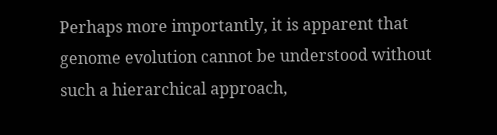Perhaps more importantly, it is apparent that genome evolution cannot be understood without such a hierarchical approach,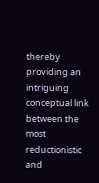thereby providing an intriguing conceptual link between the most reductionistic and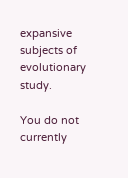expansive subjects of evolutionary study.

You do not currently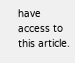have access to this article.